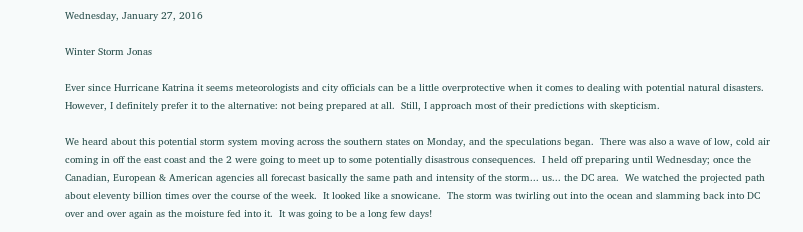Wednesday, January 27, 2016

Winter Storm Jonas

Ever since Hurricane Katrina it seems meteorologists and city officials can be a little overprotective when it comes to dealing with potential natural disasters.  However, I definitely prefer it to the alternative: not being prepared at all.  Still, I approach most of their predictions with skepticism.

We heard about this potential storm system moving across the southern states on Monday, and the speculations began.  There was also a wave of low, cold air coming in off the east coast and the 2 were going to meet up to some potentially disastrous consequences.  I held off preparing until Wednesday; once the Canadian, European & American agencies all forecast basically the same path and intensity of the storm... us... the DC area.  We watched the projected path about eleventy billion times over the course of the week.  It looked like a snowicane.  The storm was twirling out into the ocean and slamming back into DC over and over again as the moisture fed into it.  It was going to be a long few days!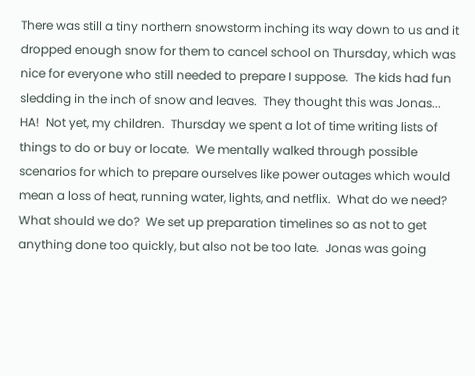There was still a tiny northern snowstorm inching its way down to us and it dropped enough snow for them to cancel school on Thursday, which was nice for everyone who still needed to prepare I suppose.  The kids had fun sledding in the inch of snow and leaves.  They thought this was Jonas... HA!  Not yet, my children.  Thursday we spent a lot of time writing lists of things to do or buy or locate.  We mentally walked through possible scenarios for which to prepare ourselves like power outages which would mean a loss of heat, running water, lights, and netflix.  What do we need?  What should we do?  We set up preparation timelines so as not to get anything done too quickly, but also not be too late.  Jonas was going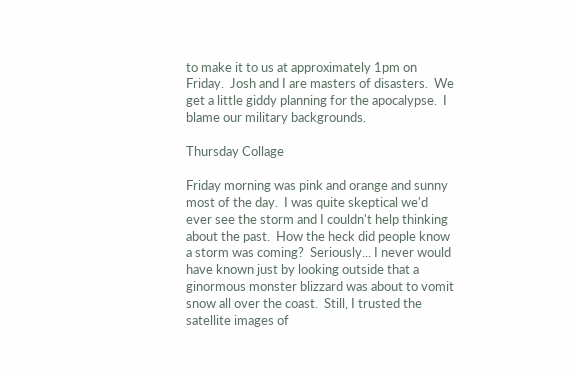to make it to us at approximately 1pm on Friday.  Josh and I are masters of disasters.  We get a little giddy planning for the apocalypse.  I blame our military backgrounds.

Thursday Collage

Friday morning was pink and orange and sunny most of the day.  I was quite skeptical we'd ever see the storm and I couldn't help thinking about the past.  How the heck did people know a storm was coming?  Seriously... I never would have known just by looking outside that a ginormous monster blizzard was about to vomit snow all over the coast.  Still, I trusted the satellite images of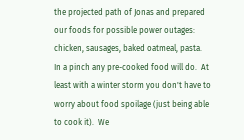the projected path of Jonas and prepared our foods for possible power outages: chicken, sausages, baked oatmeal, pasta.  In a pinch any pre-cooked food will do.  At least with a winter storm you don't have to worry about food spoilage (just being able to cook it).  We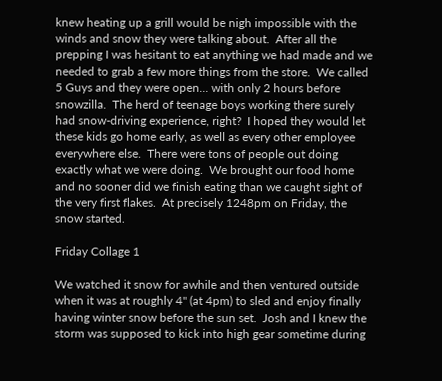knew heating up a grill would be nigh impossible with the winds and snow they were talking about.  After all the prepping I was hesitant to eat anything we had made and we needed to grab a few more things from the store.  We called 5 Guys and they were open... with only 2 hours before snowzilla.  The herd of teenage boys working there surely had snow-driving experience, right?  I hoped they would let these kids go home early, as well as every other employee everywhere else.  There were tons of people out doing exactly what we were doing.  We brought our food home and no sooner did we finish eating than we caught sight of the very first flakes.  At precisely 1248pm on Friday, the snow started.

Friday Collage 1

We watched it snow for awhile and then ventured outside when it was at roughly 4" (at 4pm) to sled and enjoy finally having winter snow before the sun set.  Josh and I knew the storm was supposed to kick into high gear sometime during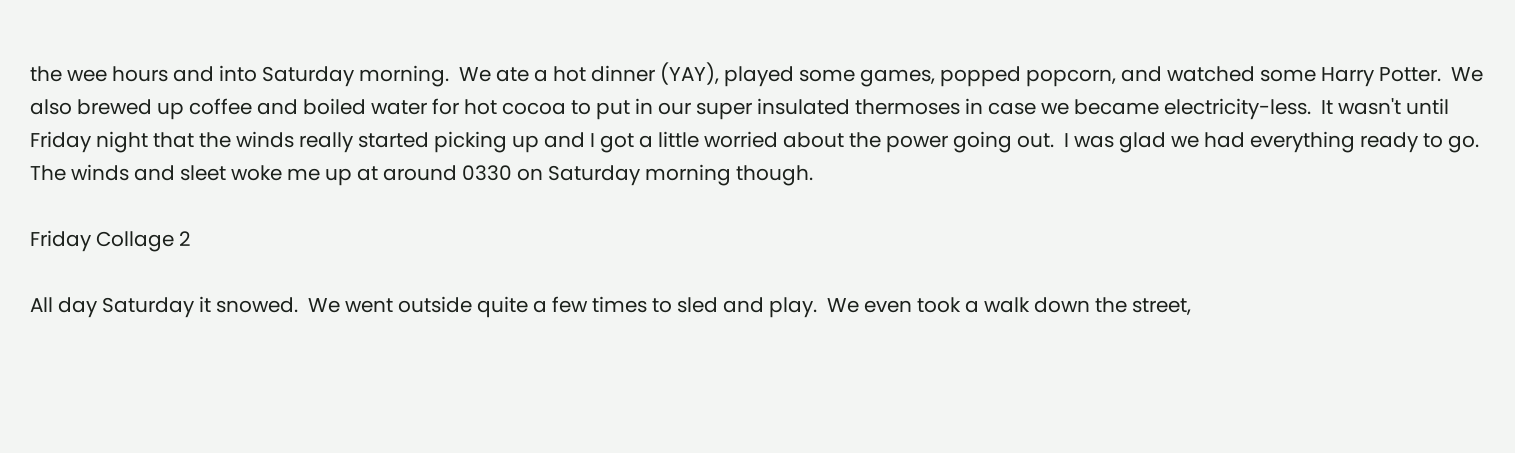the wee hours and into Saturday morning.  We ate a hot dinner (YAY), played some games, popped popcorn, and watched some Harry Potter.  We also brewed up coffee and boiled water for hot cocoa to put in our super insulated thermoses in case we became electricity-less.  It wasn't until Friday night that the winds really started picking up and I got a little worried about the power going out.  I was glad we had everything ready to go.  The winds and sleet woke me up at around 0330 on Saturday morning though.

Friday Collage 2

All day Saturday it snowed.  We went outside quite a few times to sled and play.  We even took a walk down the street,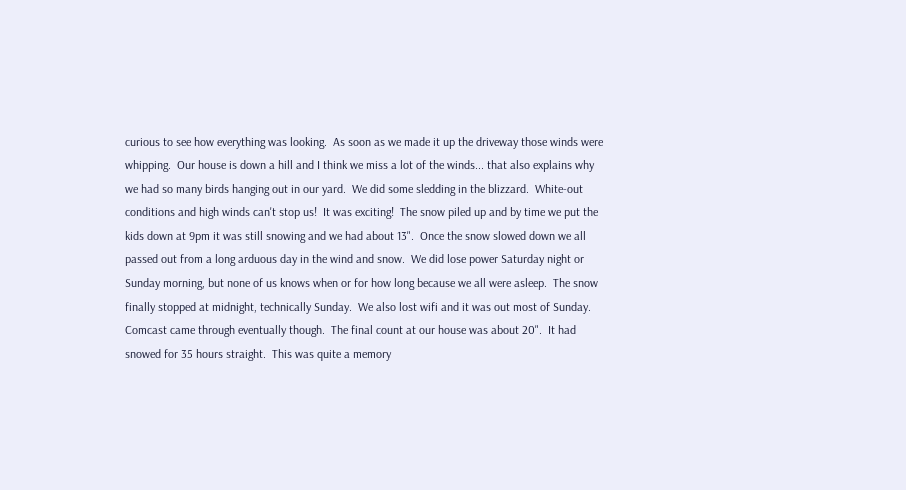curious to see how everything was looking.  As soon as we made it up the driveway those winds were whipping.  Our house is down a hill and I think we miss a lot of the winds... that also explains why we had so many birds hanging out in our yard.  We did some sledding in the blizzard.  White-out conditions and high winds can't stop us!  It was exciting!  The snow piled up and by time we put the kids down at 9pm it was still snowing and we had about 13".  Once the snow slowed down we all passed out from a long arduous day in the wind and snow.  We did lose power Saturday night or Sunday morning, but none of us knows when or for how long because we all were asleep.  The snow finally stopped at midnight, technically Sunday.  We also lost wifi and it was out most of Sunday.  Comcast came through eventually though.  The final count at our house was about 20".  It had snowed for 35 hours straight.  This was quite a memory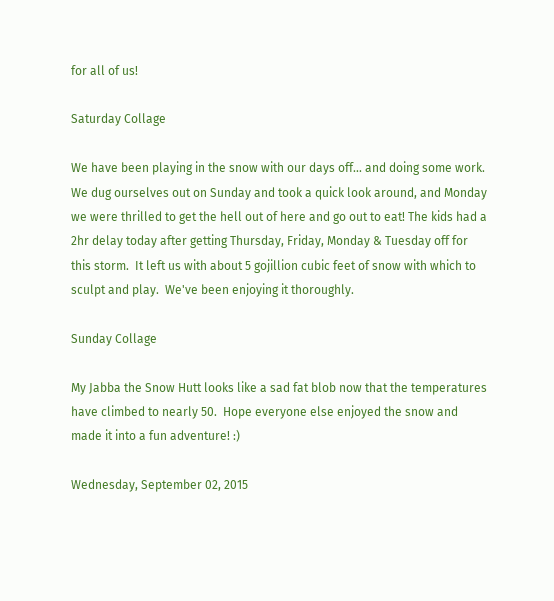for all of us!

Saturday Collage

We have been playing in the snow with our days off... and doing some work.  We dug ourselves out on Sunday and took a quick look around, and Monday we were thrilled to get the hell out of here and go out to eat! The kids had a 2hr delay today after getting Thursday, Friday, Monday & Tuesday off for this storm.  It left us with about 5 gojillion cubic feet of snow with which to sculpt and play.  We've been enjoying it thoroughly.

Sunday Collage

My Jabba the Snow Hutt looks like a sad fat blob now that the temperatures have climbed to nearly 50.  Hope everyone else enjoyed the snow and made it into a fun adventure! :)

Wednesday, September 02, 2015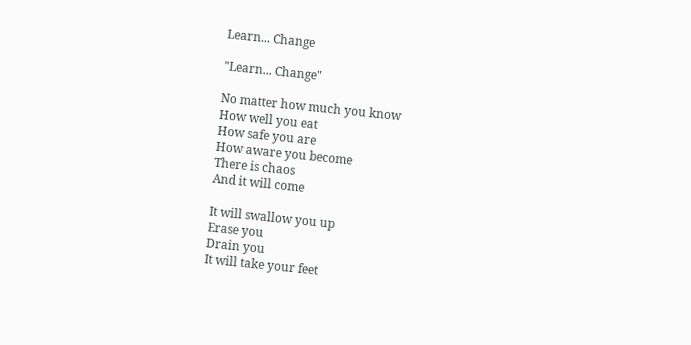Learn... Change

"Learn... Change"

No matter how much you know
How well you eat
How safe you are
How aware you become
There is chaos
And it will come

It will swallow you up
Erase you
Drain you
It will take your feet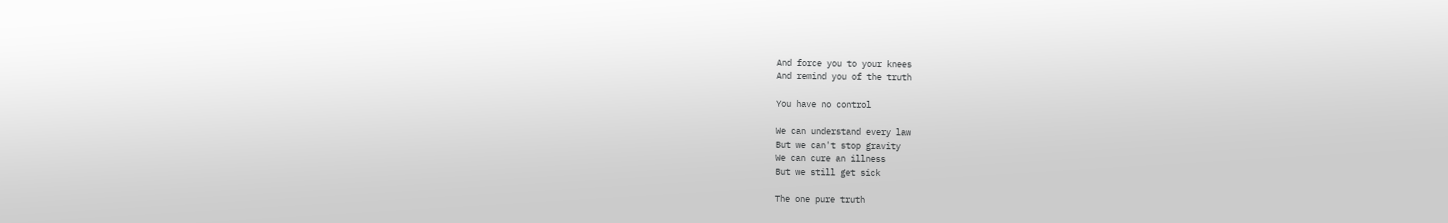And force you to your knees
And remind you of the truth

You have no control

We can understand every law
But we can't stop gravity
We can cure an illness
But we still get sick

The one pure truth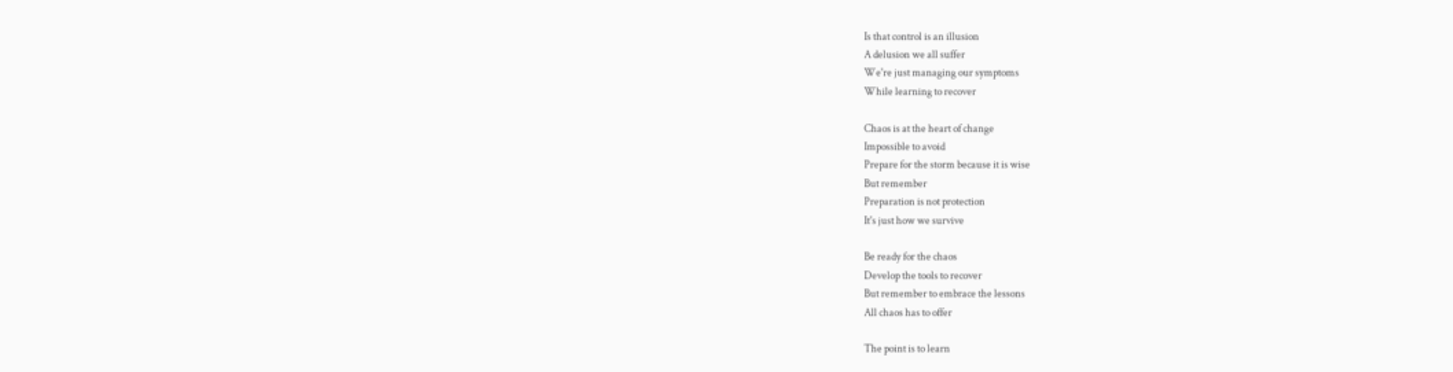Is that control is an illusion
A delusion we all suffer
We're just managing our symptoms
While learning to recover

Chaos is at the heart of change
Impossible to avoid
Prepare for the storm because it is wise
But remember
Preparation is not protection
It's just how we survive

Be ready for the chaos
Develop the tools to recover
But remember to embrace the lessons
All chaos has to offer

The point is to learn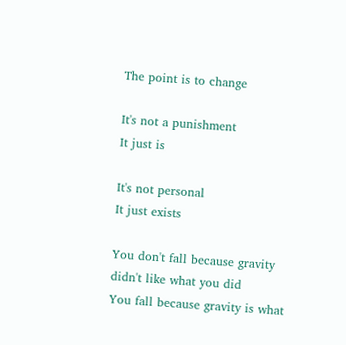The point is to change

It's not a punishment
It just is

It's not personal
It just exists

You don't fall because gravity didn't like what you did
You fall because gravity is what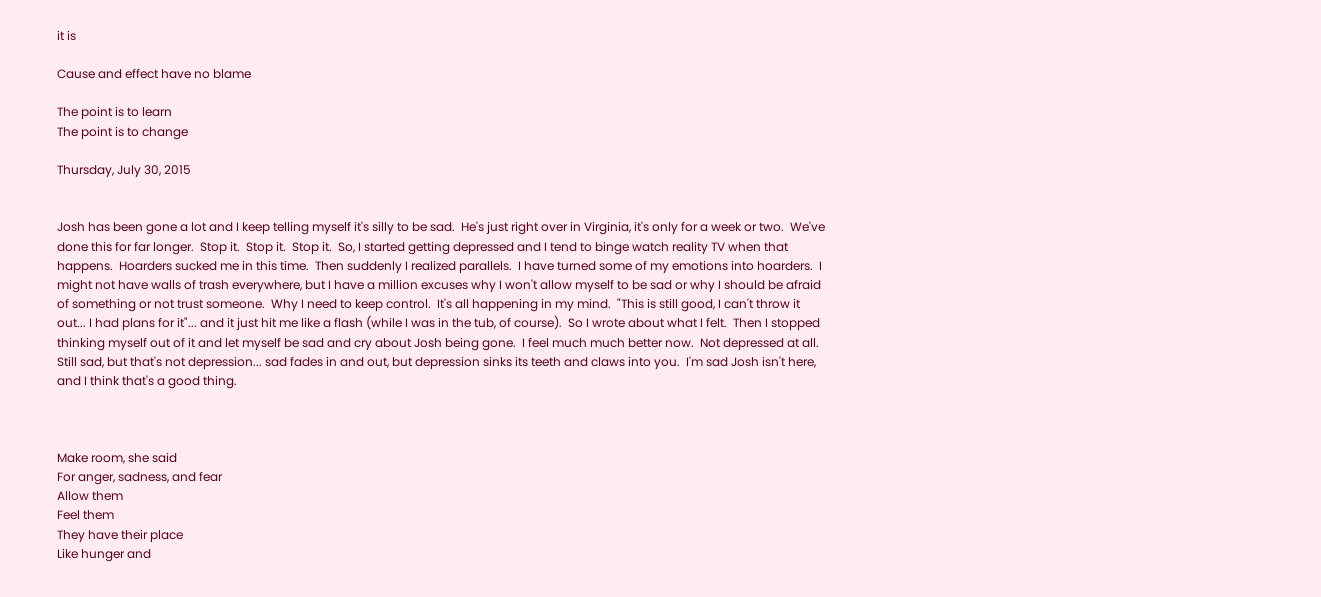it is

Cause and effect have no blame

The point is to learn
The point is to change

Thursday, July 30, 2015


Josh has been gone a lot and I keep telling myself it's silly to be sad.  He's just right over in Virginia, it's only for a week or two.  We've done this for far longer.  Stop it.  Stop it.  Stop it.  So, I started getting depressed and I tend to binge watch reality TV when that happens.  Hoarders sucked me in this time.  Then suddenly I realized parallels.  I have turned some of my emotions into hoarders.  I might not have walls of trash everywhere, but I have a million excuses why I won't allow myself to be sad or why I should be afraid of something or not trust someone.  Why I need to keep control.  It's all happening in my mind.  "This is still good, I can't throw it out... I had plans for it"... and it just hit me like a flash (while I was in the tub, of course).  So I wrote about what I felt.  Then I stopped thinking myself out of it and let myself be sad and cry about Josh being gone.  I feel much much better now.  Not depressed at all.  Still sad, but that's not depression... sad fades in and out, but depression sinks its teeth and claws into you.  I'm sad Josh isn't here, and I think that's a good thing.



Make room, she said
For anger, sadness, and fear
Allow them
Feel them
They have their place
Like hunger and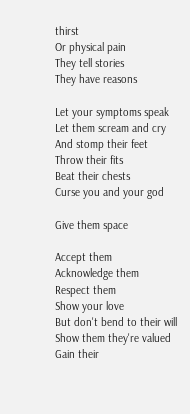thirst
Or physical pain
They tell stories
They have reasons

Let your symptoms speak
Let them scream and cry
And stomp their feet
Throw their fits
Beat their chests
Curse you and your god

Give them space

Accept them
Acknowledge them
Respect them
Show your love
But don't bend to their will
Show them they're valued
Gain their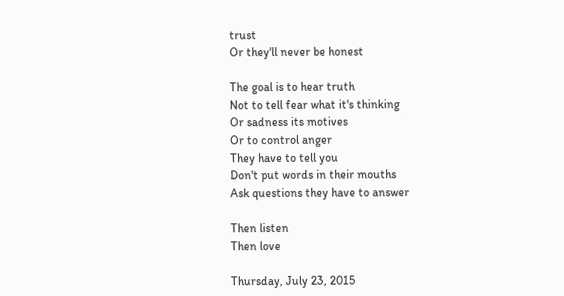trust
Or they'll never be honest

The goal is to hear truth
Not to tell fear what it's thinking
Or sadness its motives
Or to control anger
They have to tell you
Don't put words in their mouths
Ask questions they have to answer

Then listen
Then love

Thursday, July 23, 2015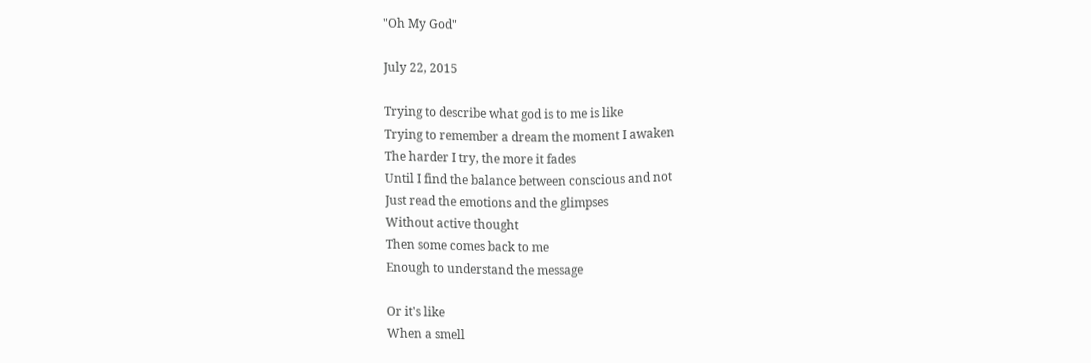"Oh My God"

July 22, 2015

Trying to describe what god is to me is like
Trying to remember a dream the moment I awaken
The harder I try, the more it fades
Until I find the balance between conscious and not
Just read the emotions and the glimpses
Without active thought
Then some comes back to me
Enough to understand the message

Or it's like
When a smell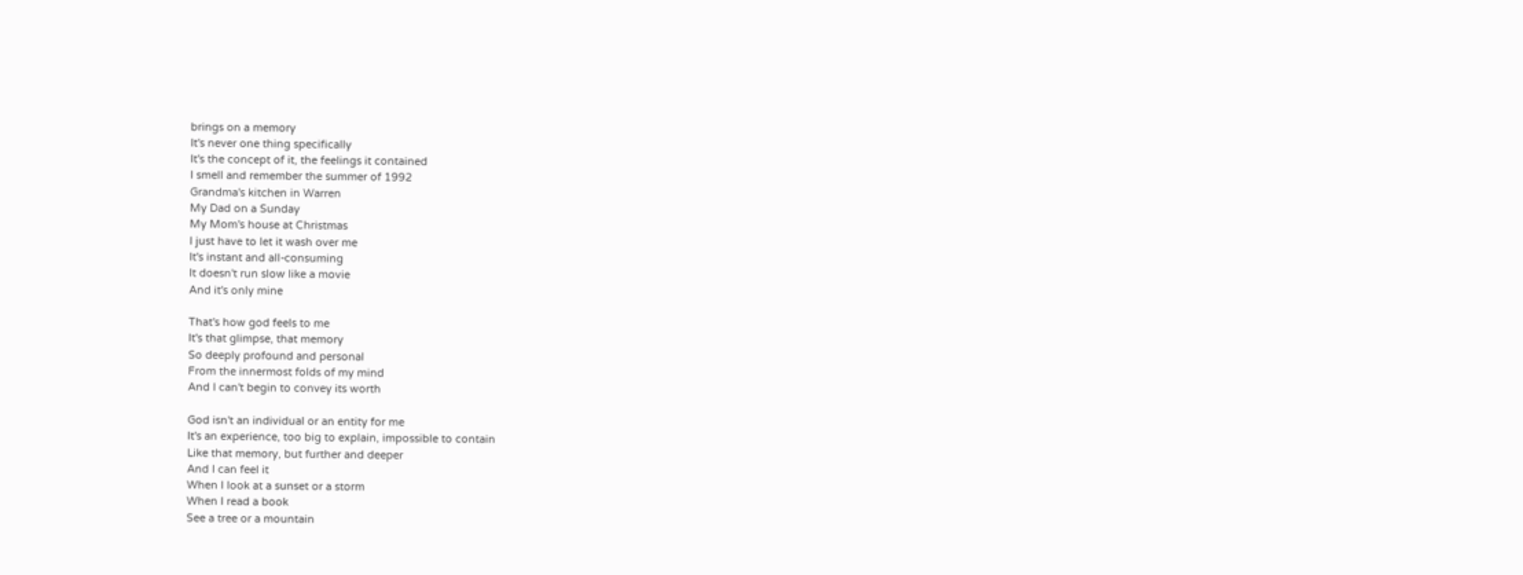brings on a memory
It's never one thing specifically
It's the concept of it, the feelings it contained
I smell and remember the summer of 1992
Grandma's kitchen in Warren
My Dad on a Sunday
My Mom's house at Christmas
I just have to let it wash over me
It's instant and all-consuming
It doesn't run slow like a movie
And it's only mine

That's how god feels to me
It's that glimpse, that memory
So deeply profound and personal
From the innermost folds of my mind
And I can't begin to convey its worth

God isn't an individual or an entity for me
It's an experience, too big to explain, impossible to contain
Like that memory, but further and deeper
And I can feel it
When I look at a sunset or a storm
When I read a book
See a tree or a mountain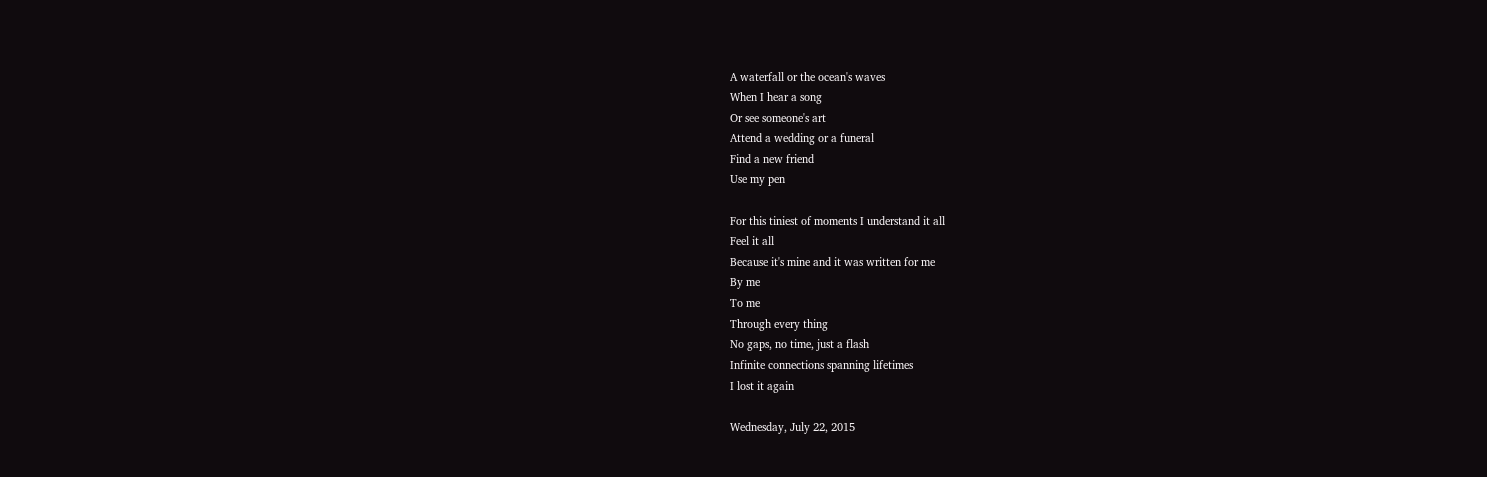A waterfall or the ocean's waves
When I hear a song
Or see someone's art
Attend a wedding or a funeral
Find a new friend
Use my pen

For this tiniest of moments I understand it all
Feel it all
Because it's mine and it was written for me
By me
To me
Through every thing
No gaps, no time, just a flash
Infinite connections spanning lifetimes
I lost it again

Wednesday, July 22, 2015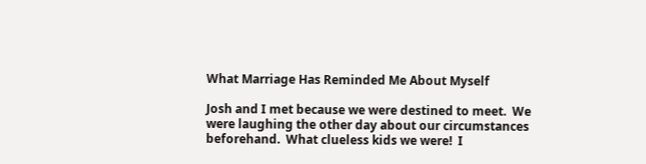What Marriage Has Reminded Me About Myself

Josh and I met because we were destined to meet.  We were laughing the other day about our circumstances beforehand.  What clueless kids we were!  I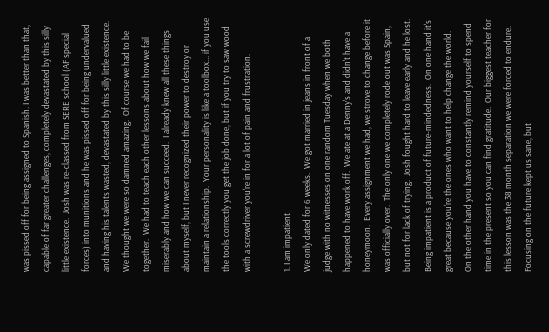was pissed off for being assigned to Spanish. I was better than that, capable of far greater challenges, completely devastated by this silly little existence.  Josh was re-classed from SERE school (AF special forces) into munitions and he was pissed off for being undervalued and having his talents wasted, devastated by this silly little existence.  We thought we were so damned amazing.  Of course we had to be together.  We had to teach each other lessons about how we fail miserably and how we can succeed.  I already knew all these things about myself, but I never recognized their power to destroy or maintain a relationship.  Your personality is like a toolbox... if you use the tools correctly you get the job done, but if you try to saw wood with a screwdriver you're in for a lot of pain and frustration.

1. I am impatient
We only dated for 6 weeks.  We got married in jeans in front of a judge with no witnesses on one random Tuesday when we both happened to have work off.  We ate at a Denny's and didn't have a honeymoon.  Every assignment we had, we strove to change before it was officially over.  The only one we completely rode out was Spain, but not for lack of trying.  Josh fought hard to leave early and he lost.  Being impatient is a product of future-mindedness.  On one hand it's great because you're the ones who want to help change the world.  On the other hand you have to constantly remind yourself to spend time in the present so you can find gratitude.  Our biggest teacher for this lesson was the 38 month separation we were forced to endure.  Focusing on the future kept us sane, but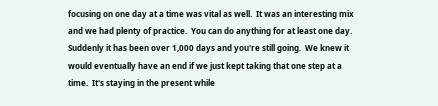focusing on one day at a time was vital as well.  It was an interesting mix and we had plenty of practice.  You can do anything for at least one day.  Suddenly it has been over 1,000 days and you're still going.  We knew it would eventually have an end if we just kept taking that one step at a time.  It's staying in the present while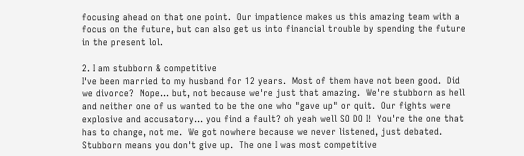focusing ahead on that one point.  Our impatience makes us this amazing team with a focus on the future, but can also get us into financial trouble by spending the future in the present lol.

2. I am stubborn & competitive
I've been married to my husband for 12 years.  Most of them have not been good.  Did we divorce?  Nope... but, not because we're just that amazing.  We're stubborn as hell and neither one of us wanted to be the one who "gave up" or quit.  Our fights were explosive and accusatory... you find a fault? oh yeah well SO DO I!  You're the one that has to change, not me.  We got nowhere because we never listened, just debated.  Stubborn means you don't give up.  The one I was most competitive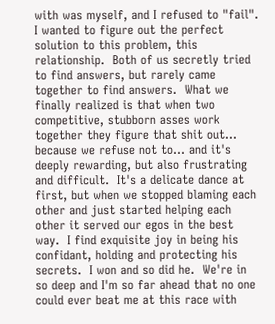with was myself, and I refused to "fail".  I wanted to figure out the perfect solution to this problem, this relationship.  Both of us secretly tried to find answers, but rarely came together to find answers.  What we finally realized is that when two competitive, stubborn asses work together they figure that shit out... because we refuse not to... and it's deeply rewarding, but also frustrating and difficult.  It's a delicate dance at first, but when we stopped blaming each other and just started helping each other it served our egos in the best way.  I find exquisite joy in being his confidant, holding and protecting his secrets.  I won and so did he.  We're in so deep and I'm so far ahead that no one could ever beat me at this race with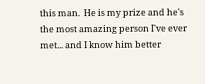this man.  He is my prize and he's the most amazing person I've ever met... and I know him better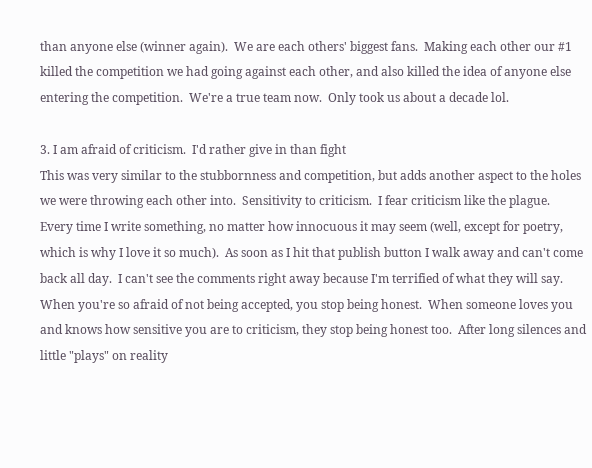than anyone else (winner again).  We are each others' biggest fans.  Making each other our #1 killed the competition we had going against each other, and also killed the idea of anyone else entering the competition.  We're a true team now.  Only took us about a decade lol.

3. I am afraid of criticism.  I'd rather give in than fight
This was very similar to the stubbornness and competition, but adds another aspect to the holes we were throwing each other into.  Sensitivity to criticism.  I fear criticism like the plague.  Every time I write something, no matter how innocuous it may seem (well, except for poetry, which is why I love it so much).  As soon as I hit that publish button I walk away and can't come back all day.  I can't see the comments right away because I'm terrified of what they will say.  When you're so afraid of not being accepted, you stop being honest.  When someone loves you and knows how sensitive you are to criticism, they stop being honest too.  After long silences and little "plays" on reality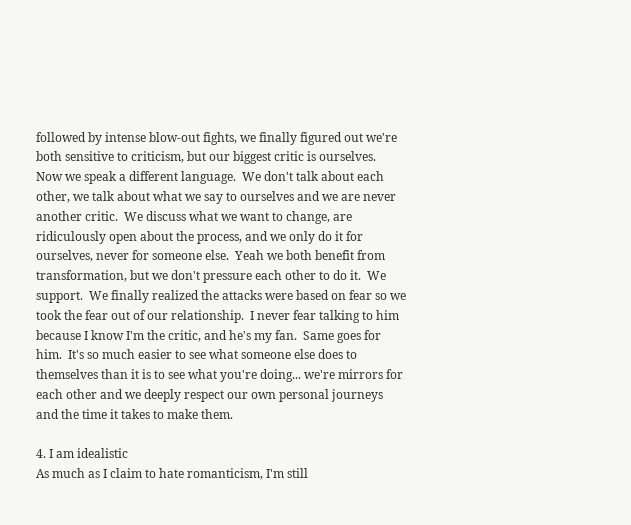followed by intense blow-out fights, we finally figured out we're both sensitive to criticism, but our biggest critic is ourselves.  Now we speak a different language.  We don't talk about each other, we talk about what we say to ourselves and we are never another critic.  We discuss what we want to change, are ridiculously open about the process, and we only do it for ourselves, never for someone else.  Yeah we both benefit from transformation, but we don't pressure each other to do it.  We support.  We finally realized the attacks were based on fear so we took the fear out of our relationship.  I never fear talking to him because I know I'm the critic, and he's my fan.  Same goes for him.  It's so much easier to see what someone else does to themselves than it is to see what you're doing... we're mirrors for each other and we deeply respect our own personal journeys and the time it takes to make them.

4. I am idealistic
As much as I claim to hate romanticism, I'm still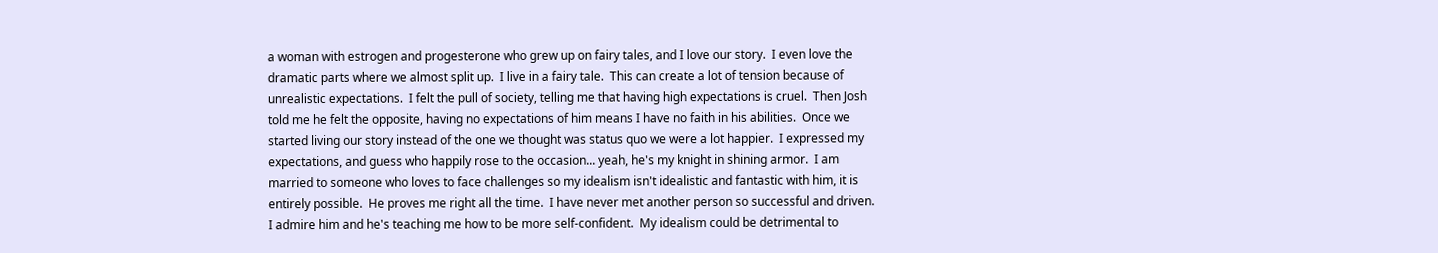a woman with estrogen and progesterone who grew up on fairy tales, and I love our story.  I even love the dramatic parts where we almost split up.  I live in a fairy tale.  This can create a lot of tension because of unrealistic expectations.  I felt the pull of society, telling me that having high expectations is cruel.  Then Josh told me he felt the opposite, having no expectations of him means I have no faith in his abilities.  Once we started living our story instead of the one we thought was status quo we were a lot happier.  I expressed my expectations, and guess who happily rose to the occasion... yeah, he's my knight in shining armor.  I am married to someone who loves to face challenges so my idealism isn't idealistic and fantastic with him, it is entirely possible.  He proves me right all the time.  I have never met another person so successful and driven.  I admire him and he's teaching me how to be more self-confident.  My idealism could be detrimental to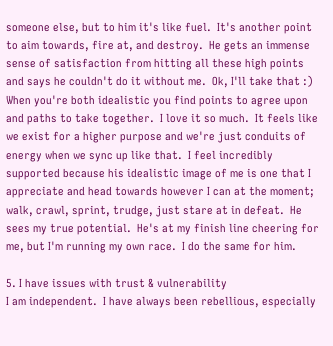someone else, but to him it's like fuel.  It's another point to aim towards, fire at, and destroy.  He gets an immense sense of satisfaction from hitting all these high points and says he couldn't do it without me.  Ok, I'll take that :)  When you're both idealistic you find points to agree upon and paths to take together.  I love it so much.  It feels like we exist for a higher purpose and we're just conduits of energy when we sync up like that.  I feel incredibly supported because his idealistic image of me is one that I appreciate and head towards however I can at the moment; walk, crawl, sprint, trudge, just stare at in defeat.  He sees my true potential.  He's at my finish line cheering for me, but I'm running my own race.  I do the same for him.

5. I have issues with trust & vulnerability
I am independent.  I have always been rebellious, especially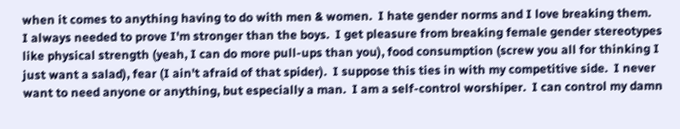when it comes to anything having to do with men & women.  I hate gender norms and I love breaking them.  I always needed to prove I'm stronger than the boys.  I get pleasure from breaking female gender stereotypes like physical strength (yeah, I can do more pull-ups than you), food consumption (screw you all for thinking I just want a salad), fear (I ain't afraid of that spider).  I suppose this ties in with my competitive side.  I never want to need anyone or anything, but especially a man.  I am a self-control worshiper.  I can control my damn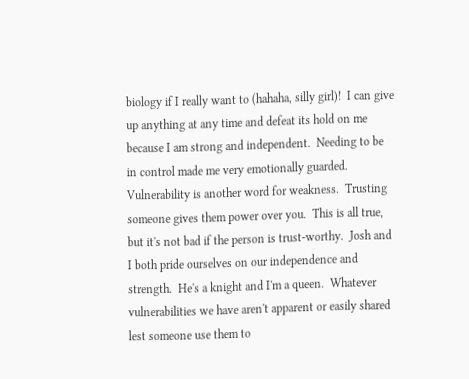biology if I really want to (hahaha, silly girl)!  I can give up anything at any time and defeat its hold on me because I am strong and independent.  Needing to be in control made me very emotionally guarded.  Vulnerability is another word for weakness.  Trusting someone gives them power over you.  This is all true, but it's not bad if the person is trust-worthy.  Josh and I both pride ourselves on our independence and strength.  He's a knight and I'm a queen.  Whatever vulnerabilities we have aren't apparent or easily shared lest someone use them to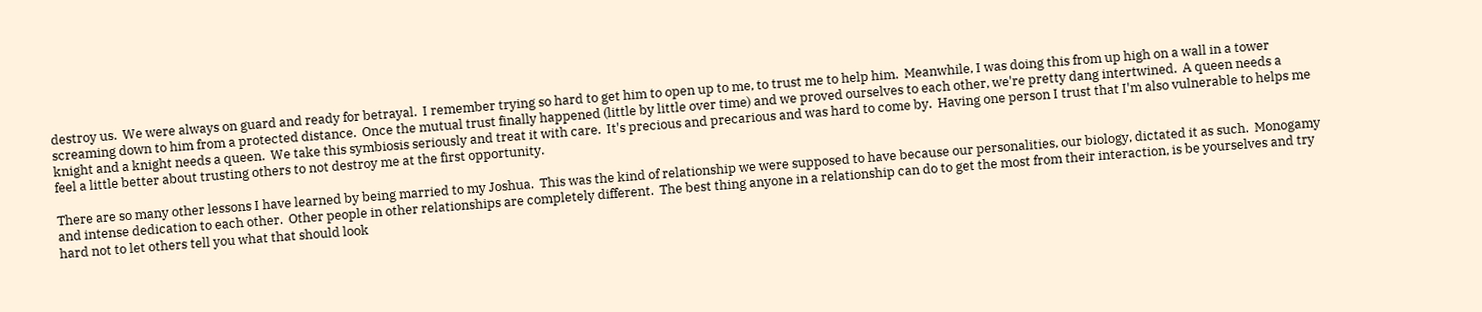destroy us.  We were always on guard and ready for betrayal.  I remember trying so hard to get him to open up to me, to trust me to help him.  Meanwhile, I was doing this from up high on a wall in a tower screaming down to him from a protected distance.  Once the mutual trust finally happened (little by little over time) and we proved ourselves to each other, we're pretty dang intertwined.  A queen needs a knight and a knight needs a queen.  We take this symbiosis seriously and treat it with care.  It's precious and precarious and was hard to come by.  Having one person I trust that I'm also vulnerable to helps me feel a little better about trusting others to not destroy me at the first opportunity.

There are so many other lessons I have learned by being married to my Joshua.  This was the kind of relationship we were supposed to have because our personalities, our biology, dictated it as such.  Monogamy and intense dedication to each other.  Other people in other relationships are completely different.  The best thing anyone in a relationship can do to get the most from their interaction, is be yourselves and try hard not to let others tell you what that should look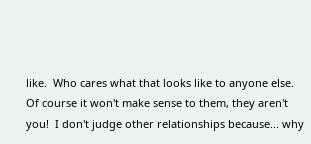like.  Who cares what that looks like to anyone else.  Of course it won't make sense to them, they aren't you!  I don't judge other relationships because... why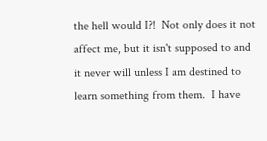the hell would I?!  Not only does it not affect me, but it isn't supposed to and it never will unless I am destined to learn something from them.  I have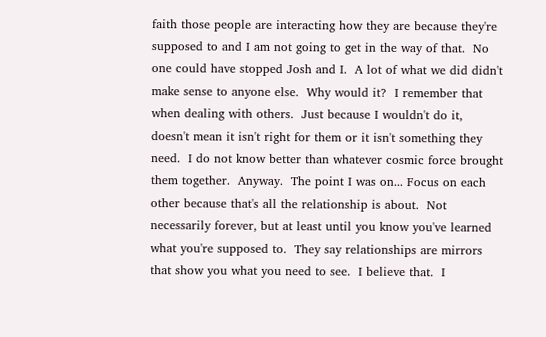faith those people are interacting how they are because they're supposed to and I am not going to get in the way of that.  No one could have stopped Josh and I.  A lot of what we did didn't make sense to anyone else.  Why would it?  I remember that when dealing with others.  Just because I wouldn't do it, doesn't mean it isn't right for them or it isn't something they need.  I do not know better than whatever cosmic force brought them together.  Anyway.  The point I was on... Focus on each other because that's all the relationship is about.  Not necessarily forever, but at least until you know you've learned what you're supposed to.  They say relationships are mirrors that show you what you need to see.  I believe that.  I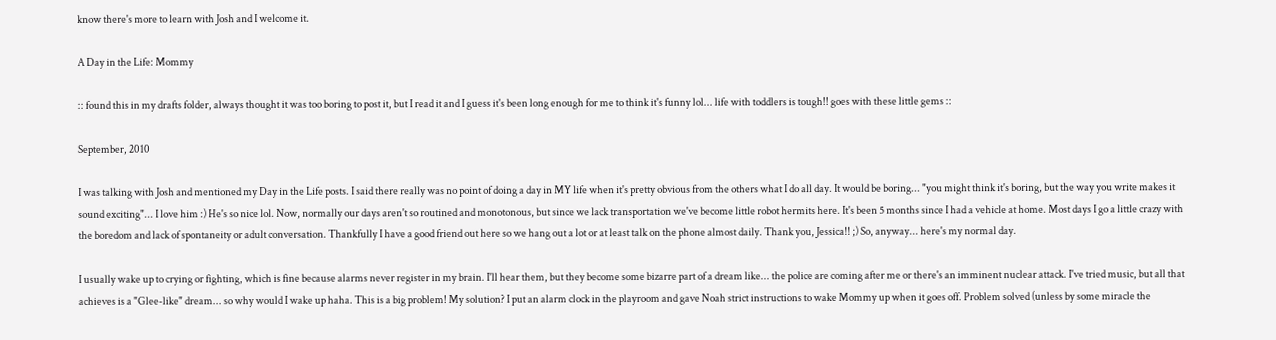know there's more to learn with Josh and I welcome it.

A Day in the Life: Mommy

:: found this in my drafts folder, always thought it was too boring to post it, but I read it and I guess it's been long enough for me to think it's funny lol... life with toddlers is tough!! goes with these little gems ::

September, 2010

I was talking with Josh and mentioned my Day in the Life posts. I said there really was no point of doing a day in MY life when it's pretty obvious from the others what I do all day. It would be boring... "you might think it's boring, but the way you write makes it sound exciting"... I love him :) He's so nice lol. Now, normally our days aren't so routined and monotonous, but since we lack transportation we've become little robot hermits here. It's been 5 months since I had a vehicle at home. Most days I go a little crazy with the boredom and lack of spontaneity or adult conversation. Thankfully I have a good friend out here so we hang out a lot or at least talk on the phone almost daily. Thank you, Jessica!! ;) So, anyway... here's my normal day.

I usually wake up to crying or fighting, which is fine because alarms never register in my brain. I'll hear them, but they become some bizarre part of a dream like... the police are coming after me or there's an imminent nuclear attack. I've tried music, but all that achieves is a "Glee-like" dream... so why would I wake up haha. This is a big problem! My solution? I put an alarm clock in the playroom and gave Noah strict instructions to wake Mommy up when it goes off. Problem solved (unless by some miracle the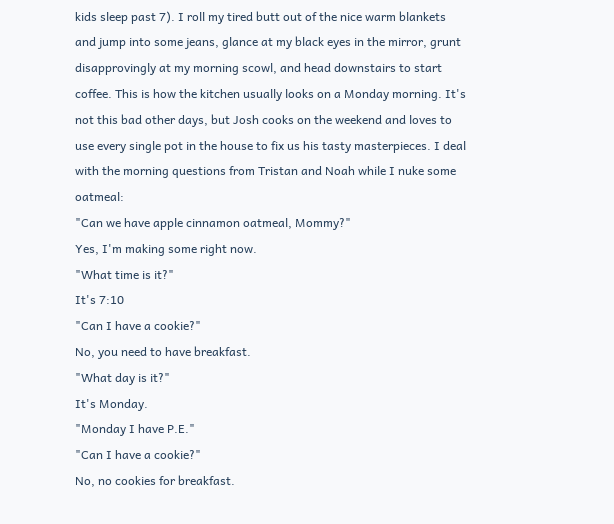kids sleep past 7). I roll my tired butt out of the nice warm blankets and jump into some jeans, glance at my black eyes in the mirror, grunt disapprovingly at my morning scowl, and head downstairs to start coffee. This is how the kitchen usually looks on a Monday morning. It's not this bad other days, but Josh cooks on the weekend and loves to use every single pot in the house to fix us his tasty masterpieces. I deal with the morning questions from Tristan and Noah while I nuke some oatmeal:
"Can we have apple cinnamon oatmeal, Mommy?"
Yes, I'm making some right now.
"What time is it?"
It's 7:10
"Can I have a cookie?"
No, you need to have breakfast.
"What day is it?"
It's Monday.
"Monday I have P.E."
"Can I have a cookie?"
No, no cookies for breakfast.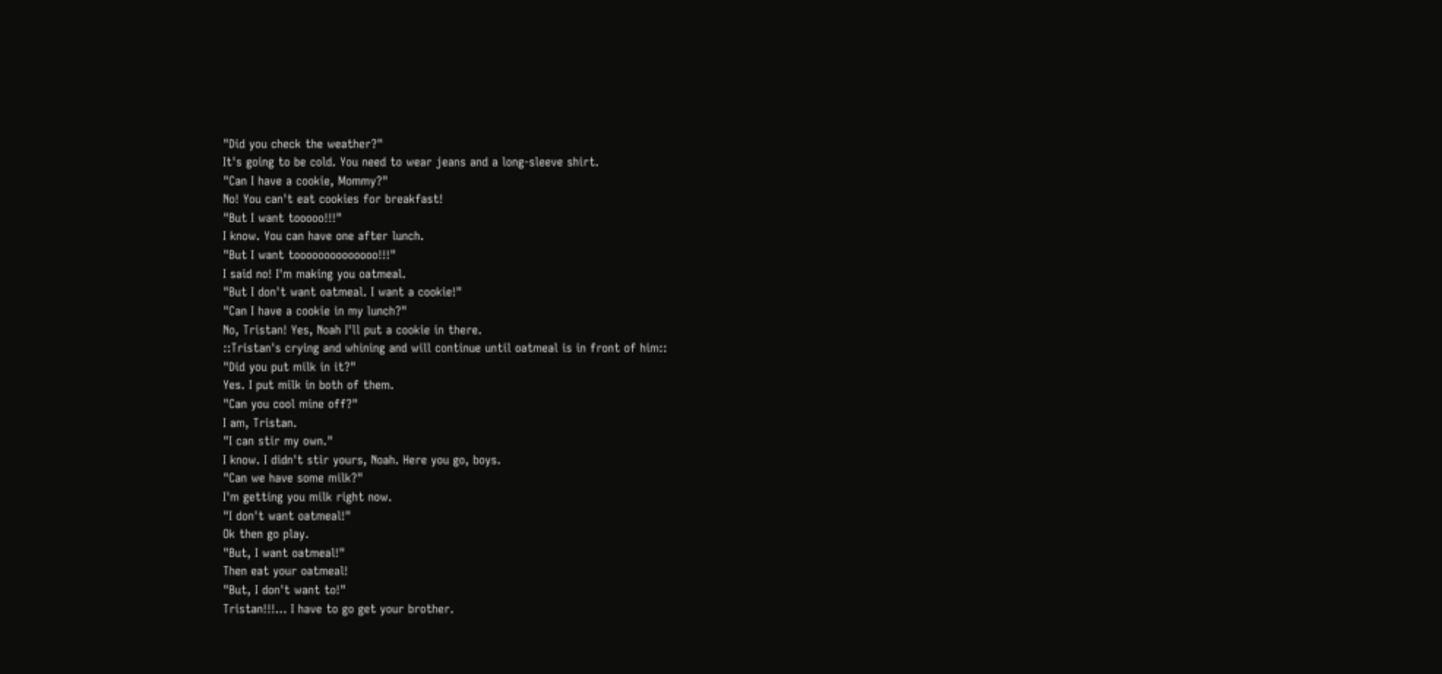"Did you check the weather?"
It's going to be cold. You need to wear jeans and a long-sleeve shirt.
"Can I have a cookie, Mommy?"
No! You can't eat cookies for breakfast!
"But I want tooooo!!!"
I know. You can have one after lunch.
"But I want toooooooooooooo!!!"
I said no! I'm making you oatmeal.
"But I don't want oatmeal. I want a cookie!"
"Can I have a cookie in my lunch?"
No, Tristan! Yes, Noah I'll put a cookie in there.
::Tristan's crying and whining and will continue until oatmeal is in front of him::
"Did you put milk in it?"
Yes. I put milk in both of them.
"Can you cool mine off?"
I am, Tristan.
"I can stir my own."
I know. I didn't stir yours, Noah. Here you go, boys.
"Can we have some milk?"
I'm getting you milk right now.
"I don't want oatmeal!"
Ok then go play.
"But, I want oatmeal!"
Then eat your oatmeal!
"But, I don't want to!"
Tristan!!!... I have to go get your brother.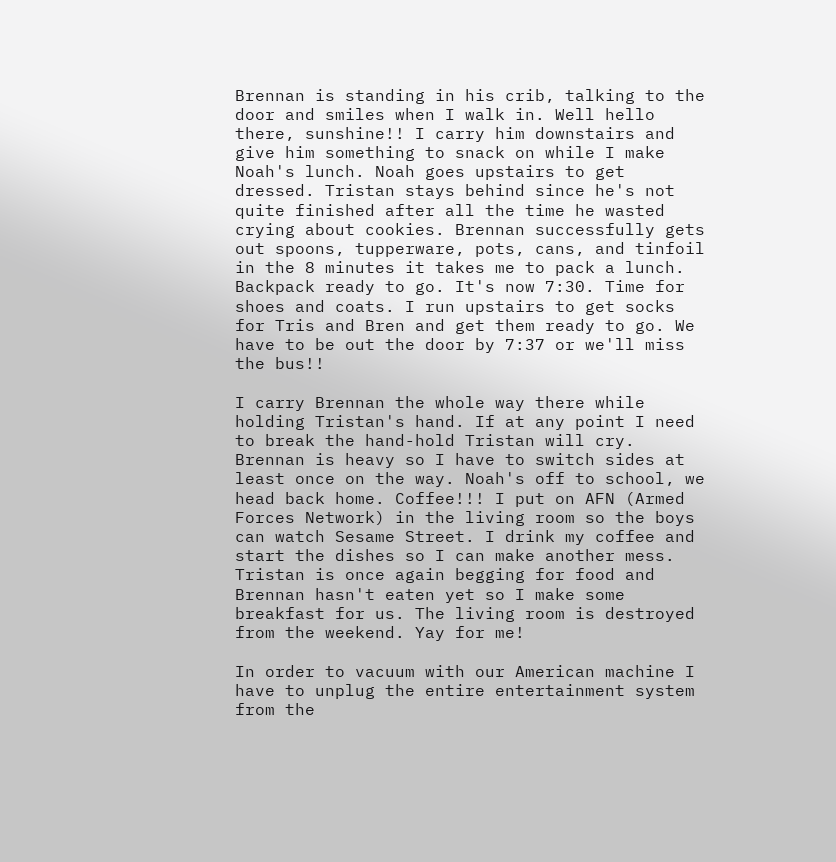Brennan is standing in his crib, talking to the door and smiles when I walk in. Well hello there, sunshine!! I carry him downstairs and give him something to snack on while I make Noah's lunch. Noah goes upstairs to get dressed. Tristan stays behind since he's not quite finished after all the time he wasted crying about cookies. Brennan successfully gets out spoons, tupperware, pots, cans, and tinfoil in the 8 minutes it takes me to pack a lunch. Backpack ready to go. It's now 7:30. Time for shoes and coats. I run upstairs to get socks for Tris and Bren and get them ready to go. We have to be out the door by 7:37 or we'll miss the bus!!

I carry Brennan the whole way there while holding Tristan's hand. If at any point I need to break the hand-hold Tristan will cry. Brennan is heavy so I have to switch sides at least once on the way. Noah's off to school, we head back home. Coffee!!! I put on AFN (Armed Forces Network) in the living room so the boys can watch Sesame Street. I drink my coffee and start the dishes so I can make another mess. Tristan is once again begging for food and Brennan hasn't eaten yet so I make some breakfast for us. The living room is destroyed from the weekend. Yay for me!

In order to vacuum with our American machine I have to unplug the entire entertainment system from the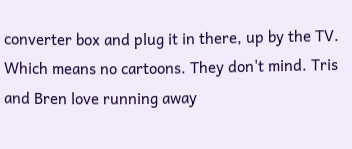converter box and plug it in there, up by the TV. Which means no cartoons. They don't mind. Tris and Bren love running away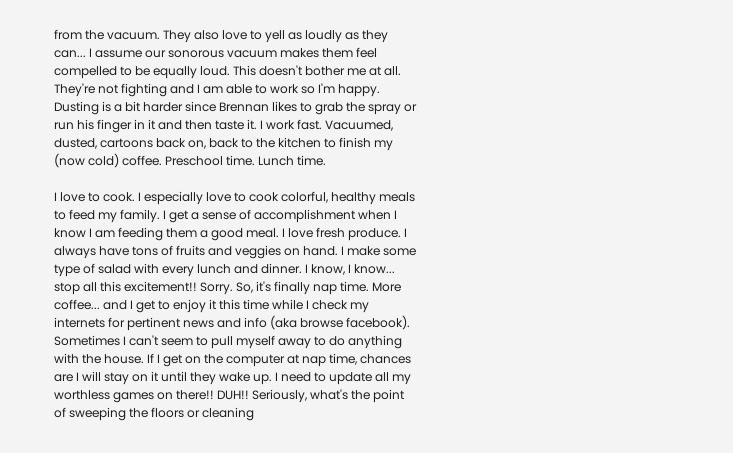from the vacuum. They also love to yell as loudly as they can... I assume our sonorous vacuum makes them feel compelled to be equally loud. This doesn't bother me at all. They're not fighting and I am able to work so I'm happy. Dusting is a bit harder since Brennan likes to grab the spray or run his finger in it and then taste it. I work fast. Vacuumed, dusted, cartoons back on, back to the kitchen to finish my (now cold) coffee. Preschool time. Lunch time.

I love to cook. I especially love to cook colorful, healthy meals to feed my family. I get a sense of accomplishment when I know I am feeding them a good meal. I love fresh produce. I always have tons of fruits and veggies on hand. I make some type of salad with every lunch and dinner. I know, I know... stop all this excitement!! Sorry. So, it's finally nap time. More coffee... and I get to enjoy it this time while I check my internets for pertinent news and info (aka browse facebook). Sometimes I can't seem to pull myself away to do anything with the house. If I get on the computer at nap time, chances are I will stay on it until they wake up. I need to update all my worthless games on there!! DUH!! Seriously, what's the point of sweeping the floors or cleaning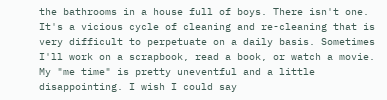the bathrooms in a house full of boys. There isn't one. It's a vicious cycle of cleaning and re-cleaning that is very difficult to perpetuate on a daily basis. Sometimes I'll work on a scrapbook, read a book, or watch a movie. My "me time" is pretty uneventful and a little disappointing. I wish I could say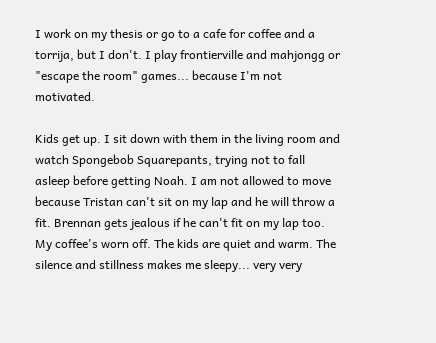I work on my thesis or go to a cafe for coffee and a torrija, but I don't. I play frontierville and mahjongg or "escape the room" games... because I'm not motivated.

Kids get up. I sit down with them in the living room and watch Spongebob Squarepants, trying not to fall asleep before getting Noah. I am not allowed to move because Tristan can't sit on my lap and he will throw a fit. Brennan gets jealous if he can't fit on my lap too. My coffee's worn off. The kids are quiet and warm. The silence and stillness makes me sleepy... very very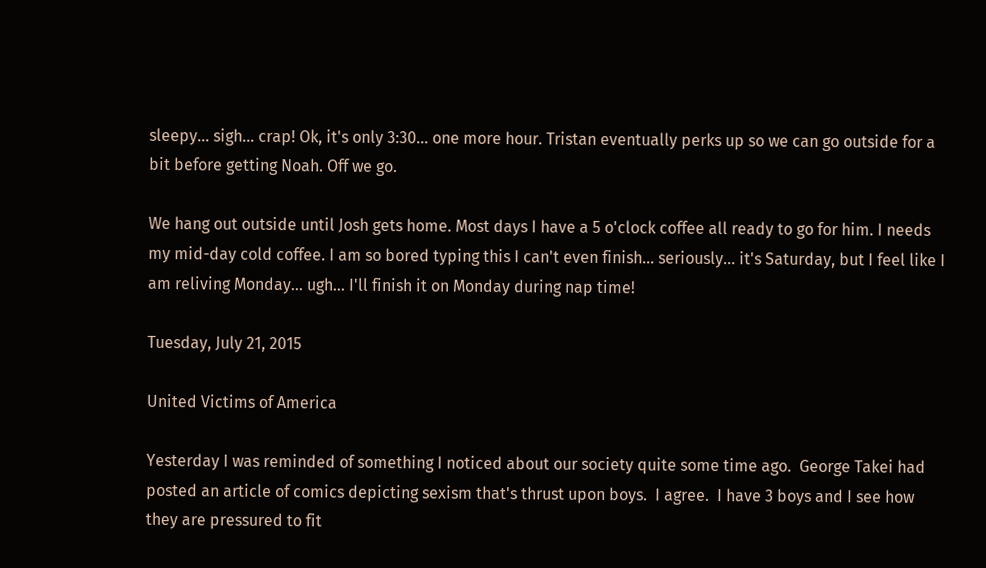sleepy... sigh... crap! Ok, it's only 3:30... one more hour. Tristan eventually perks up so we can go outside for a bit before getting Noah. Off we go.

We hang out outside until Josh gets home. Most days I have a 5 o'clock coffee all ready to go for him. I needs my mid-day cold coffee. I am so bored typing this I can't even finish... seriously... it's Saturday, but I feel like I am reliving Monday... ugh... I'll finish it on Monday during nap time!

Tuesday, July 21, 2015

United Victims of America

Yesterday I was reminded of something I noticed about our society quite some time ago.  George Takei had posted an article of comics depicting sexism that's thrust upon boys.  I agree.  I have 3 boys and I see how they are pressured to fit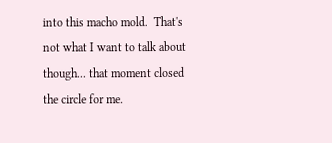into this macho mold.  That's not what I want to talk about though... that moment closed the circle for me.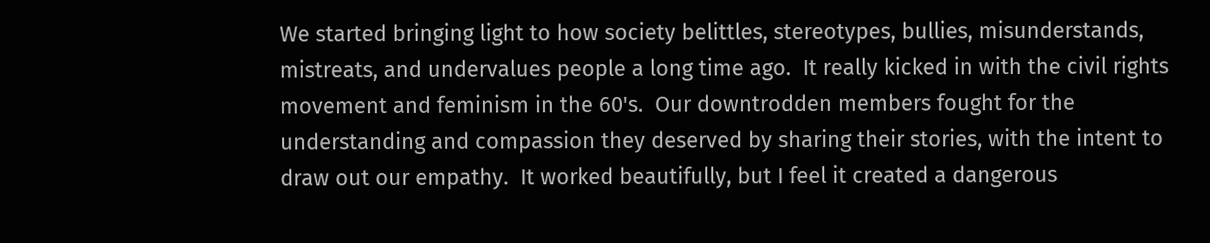We started bringing light to how society belittles, stereotypes, bullies, misunderstands, mistreats, and undervalues people a long time ago.  It really kicked in with the civil rights movement and feminism in the 60's.  Our downtrodden members fought for the understanding and compassion they deserved by sharing their stories, with the intent to draw out our empathy.  It worked beautifully, but I feel it created a dangerous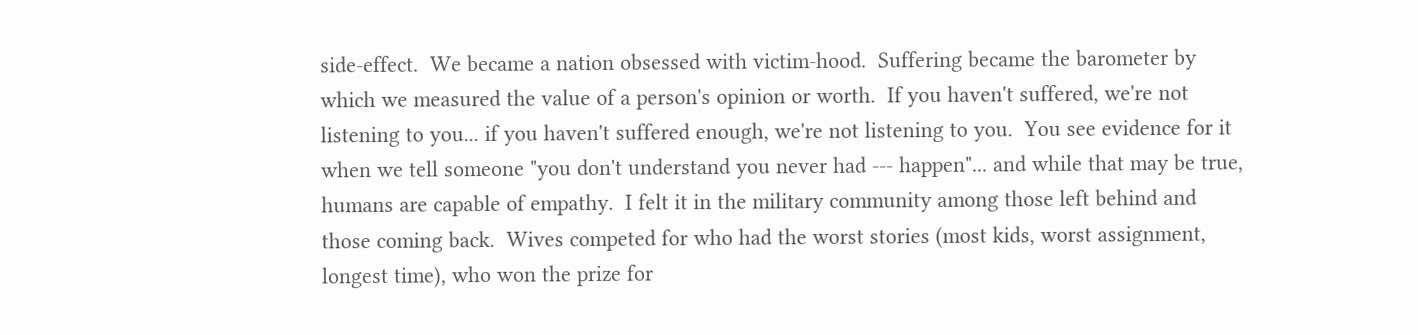side-effect.  We became a nation obsessed with victim-hood.  Suffering became the barometer by which we measured the value of a person's opinion or worth.  If you haven't suffered, we're not listening to you... if you haven't suffered enough, we're not listening to you.  You see evidence for it when we tell someone "you don't understand you never had --- happen"... and while that may be true, humans are capable of empathy.  I felt it in the military community among those left behind and those coming back.  Wives competed for who had the worst stories (most kids, worst assignment, longest time), who won the prize for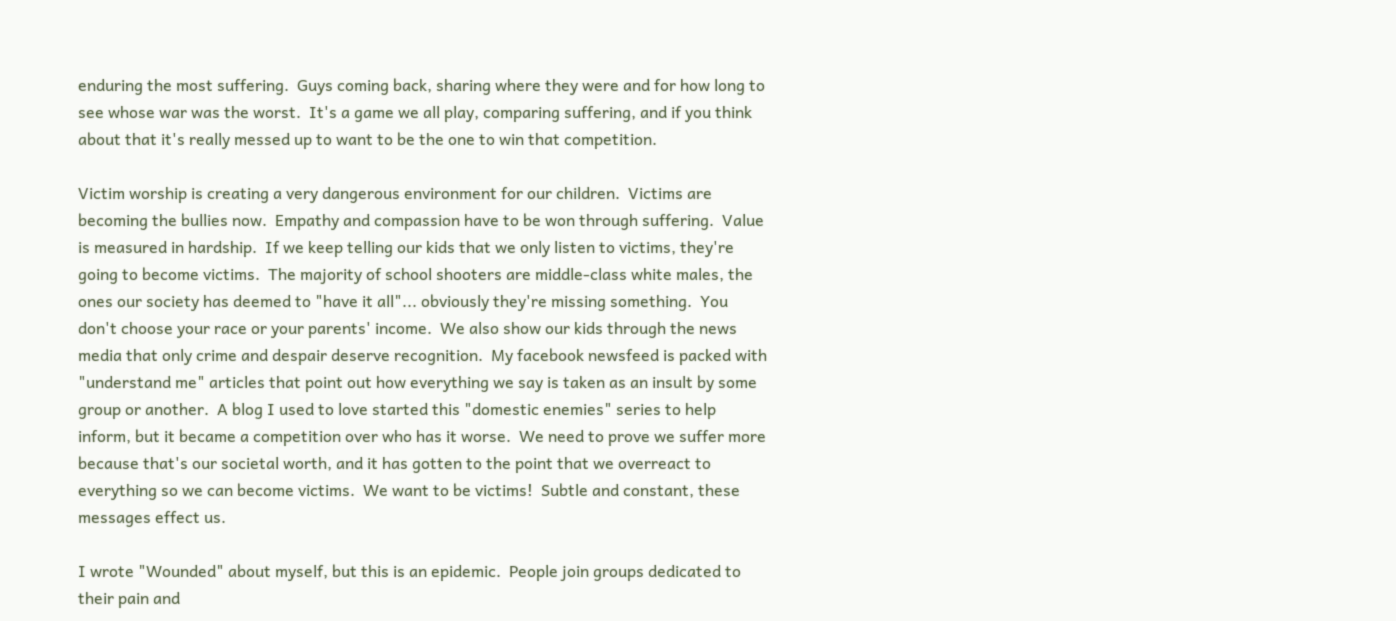enduring the most suffering.  Guys coming back, sharing where they were and for how long to see whose war was the worst.  It's a game we all play, comparing suffering, and if you think about that it's really messed up to want to be the one to win that competition.

Victim worship is creating a very dangerous environment for our children.  Victims are becoming the bullies now.  Empathy and compassion have to be won through suffering.  Value is measured in hardship.  If we keep telling our kids that we only listen to victims, they're going to become victims.  The majority of school shooters are middle-class white males, the ones our society has deemed to "have it all"... obviously they're missing something.  You don't choose your race or your parents' income.  We also show our kids through the news media that only crime and despair deserve recognition.  My facebook newsfeed is packed with "understand me" articles that point out how everything we say is taken as an insult by some group or another.  A blog I used to love started this "domestic enemies" series to help inform, but it became a competition over who has it worse.  We need to prove we suffer more because that's our societal worth, and it has gotten to the point that we overreact to everything so we can become victims.  We want to be victims!  Subtle and constant, these messages effect us.

I wrote "Wounded" about myself, but this is an epidemic.  People join groups dedicated to their pain and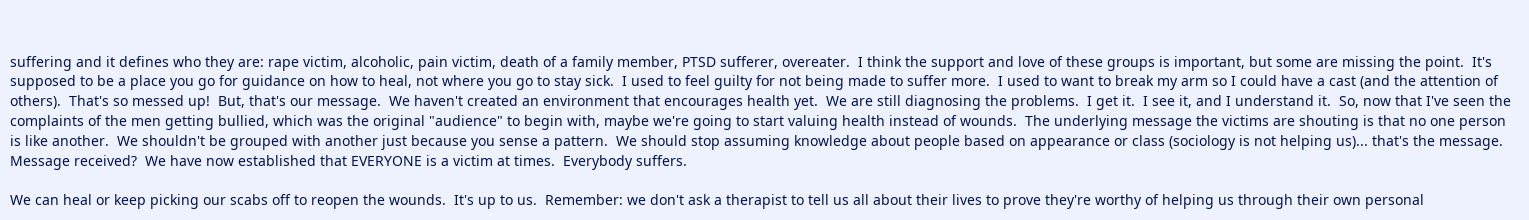suffering and it defines who they are: rape victim, alcoholic, pain victim, death of a family member, PTSD sufferer, overeater.  I think the support and love of these groups is important, but some are missing the point.  It's supposed to be a place you go for guidance on how to heal, not where you go to stay sick.  I used to feel guilty for not being made to suffer more.  I used to want to break my arm so I could have a cast (and the attention of others).  That's so messed up!  But, that's our message.  We haven't created an environment that encourages health yet.  We are still diagnosing the problems.  I get it.  I see it, and I understand it.  So, now that I've seen the complaints of the men getting bullied, which was the original "audience" to begin with, maybe we're going to start valuing health instead of wounds.  The underlying message the victims are shouting is that no one person is like another.  We shouldn't be grouped with another just because you sense a pattern.  We should stop assuming knowledge about people based on appearance or class (sociology is not helping us)... that's the message.  Message received?  We have now established that EVERYONE is a victim at times.  Everybody suffers.

We can heal or keep picking our scabs off to reopen the wounds.  It's up to us.  Remember: we don't ask a therapist to tell us all about their lives to prove they're worthy of helping us through their own personal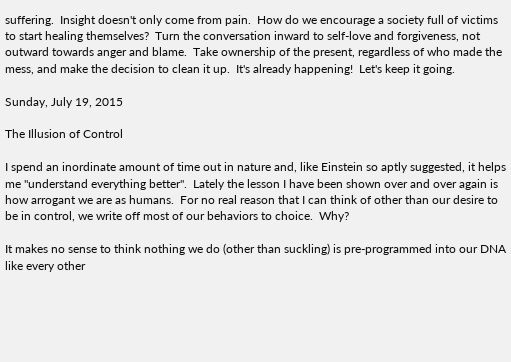suffering.  Insight doesn't only come from pain.  How do we encourage a society full of victims to start healing themselves?  Turn the conversation inward to self-love and forgiveness, not outward towards anger and blame.  Take ownership of the present, regardless of who made the mess, and make the decision to clean it up.  It's already happening!  Let's keep it going.

Sunday, July 19, 2015

The Illusion of Control

I spend an inordinate amount of time out in nature and, like Einstein so aptly suggested, it helps me "understand everything better".  Lately the lesson I have been shown over and over again is how arrogant we are as humans.  For no real reason that I can think of other than our desire to be in control, we write off most of our behaviors to choice.  Why?

It makes no sense to think nothing we do (other than suckling) is pre-programmed into our DNA like every other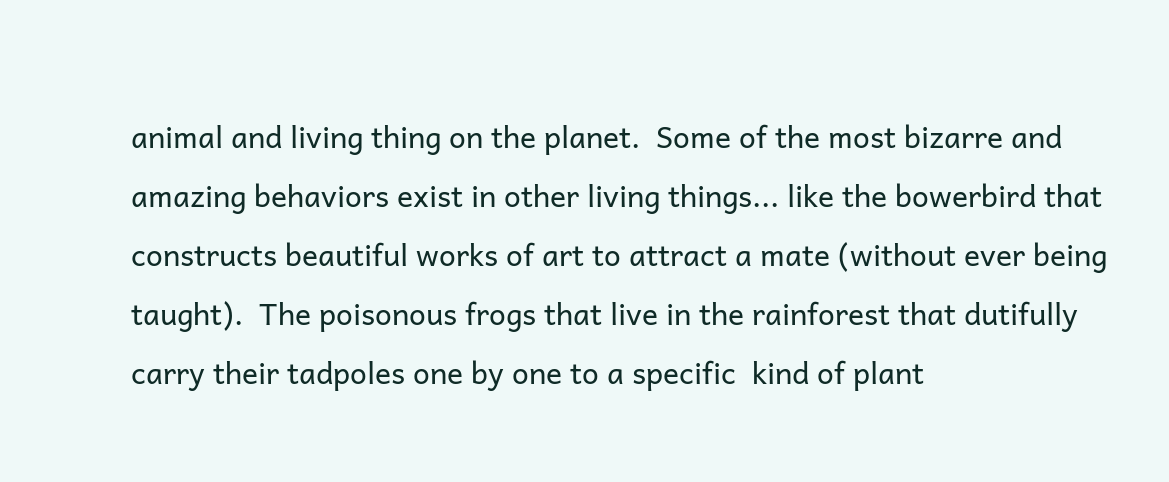animal and living thing on the planet.  Some of the most bizarre and amazing behaviors exist in other living things... like the bowerbird that constructs beautiful works of art to attract a mate (without ever being taught).  The poisonous frogs that live in the rainforest that dutifully carry their tadpoles one by one to a specific  kind of plant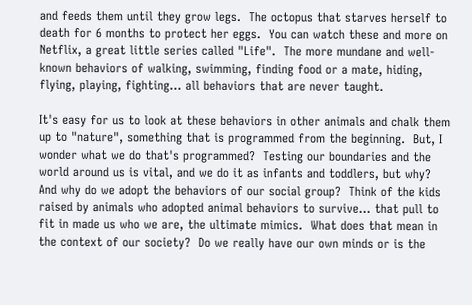and feeds them until they grow legs.  The octopus that starves herself to death for 6 months to protect her eggs.  You can watch these and more on Netflix, a great little series called "Life".  The more mundane and well-known behaviors of walking, swimming, finding food or a mate, hiding, flying, playing, fighting... all behaviors that are never taught.

It's easy for us to look at these behaviors in other animals and chalk them up to "nature", something that is programmed from the beginning.  But, I wonder what we do that's programmed?  Testing our boundaries and the world around us is vital, and we do it as infants and toddlers, but why?  And why do we adopt the behaviors of our social group?  Think of the kids raised by animals who adopted animal behaviors to survive... that pull to fit in made us who we are, the ultimate mimics.  What does that mean in the context of our society?  Do we really have our own minds or is the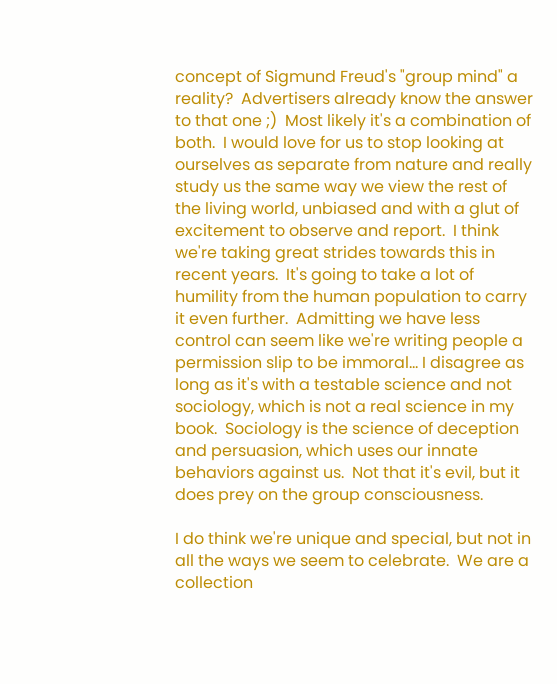concept of Sigmund Freud's "group mind" a reality?  Advertisers already know the answer to that one ;)  Most likely it's a combination of both.  I would love for us to stop looking at ourselves as separate from nature and really study us the same way we view the rest of the living world, unbiased and with a glut of excitement to observe and report.  I think we're taking great strides towards this in recent years.  It's going to take a lot of humility from the human population to carry it even further.  Admitting we have less control can seem like we're writing people a permission slip to be immoral... I disagree as long as it's with a testable science and not sociology, which is not a real science in my book.  Sociology is the science of deception and persuasion, which uses our innate behaviors against us.  Not that it's evil, but it does prey on the group consciousness.

I do think we're unique and special, but not in all the ways we seem to celebrate.  We are a collection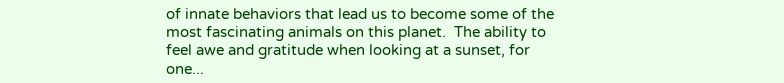of innate behaviors that lead us to become some of the most fascinating animals on this planet.  The ability to feel awe and gratitude when looking at a sunset, for one...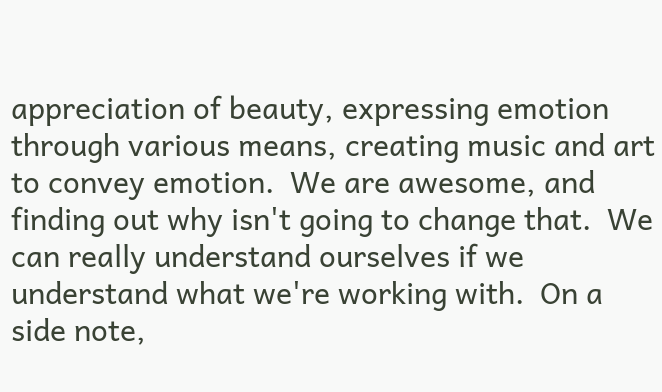appreciation of beauty, expressing emotion through various means, creating music and art to convey emotion.  We are awesome, and finding out why isn't going to change that.  We can really understand ourselves if we understand what we're working with.  On a side note,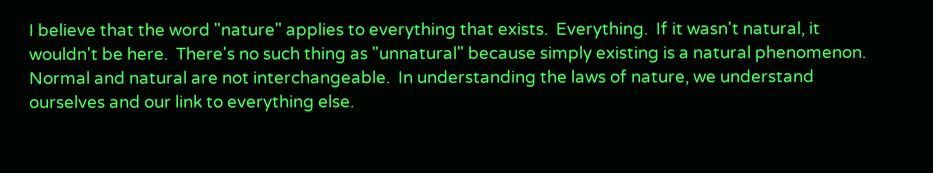I believe that the word "nature" applies to everything that exists.  Everything.  If it wasn't natural, it wouldn't be here.  There's no such thing as "unnatural" because simply existing is a natural phenomenon.  Normal and natural are not interchangeable.  In understanding the laws of nature, we understand ourselves and our link to everything else.